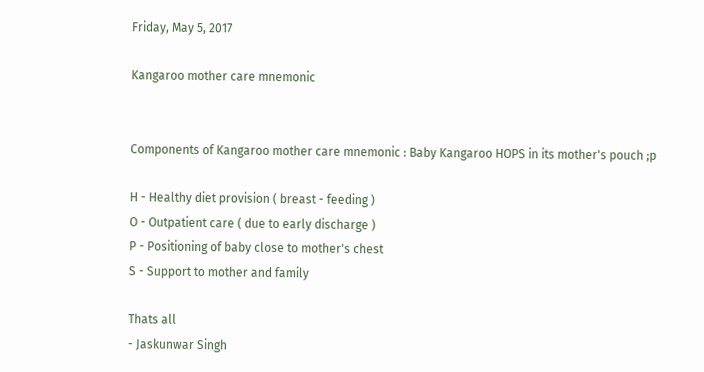Friday, May 5, 2017

Kangaroo mother care mnemonic


Components of Kangaroo mother care mnemonic : Baby Kangaroo HOPS in its mother's pouch ;p

H - Healthy diet provision ( breast - feeding )
O - Outpatient care ( due to early discharge )
P - Positioning of baby close to mother's chest
S - Support to mother and family

Thats all
- Jaskunwar Singh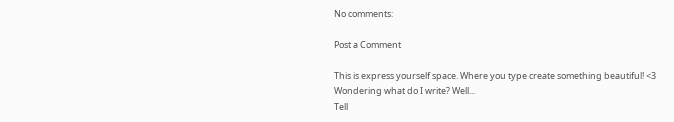No comments:

Post a Comment

This is express yourself space. Where you type create something beautiful! <3
Wondering what do I write? Well...
Tell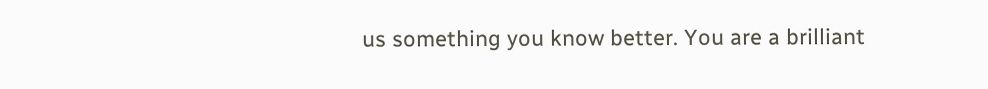us something you know better. You are a brilliant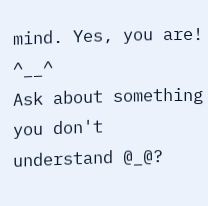mind. Yes, you are! ^__^
Ask about something you don't understand @_@?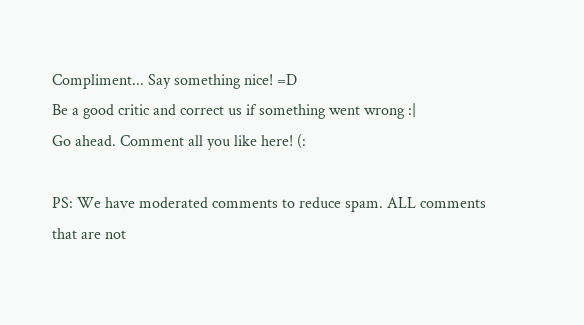Compliment... Say something nice! =D
Be a good critic and correct us if something went wrong :|
Go ahead. Comment all you like here! (:

PS: We have moderated comments to reduce spam. ALL comments that are not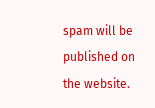spam will be published on the website.